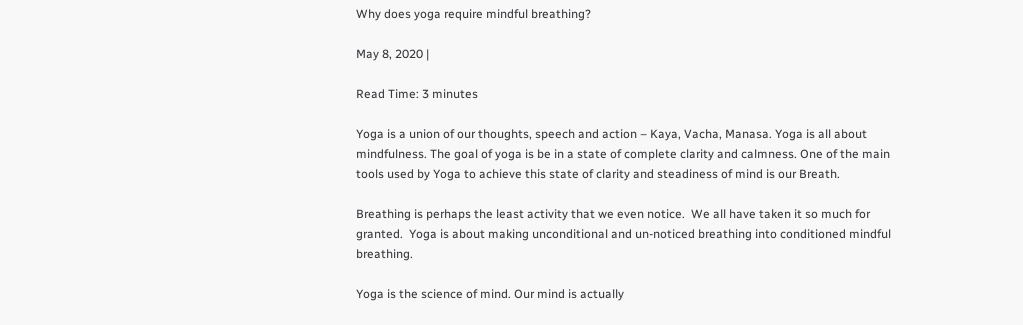Why does yoga require mindful breathing?

May 8, 2020 |

Read Time: 3 minutes

Yoga is a union of our thoughts, speech and action – Kaya, Vacha, Manasa. Yoga is all about mindfulness. The goal of yoga is be in a state of complete clarity and calmness. One of the main tools used by Yoga to achieve this state of clarity and steadiness of mind is our Breath.

Breathing is perhaps the least activity that we even notice.  We all have taken it so much for granted.  Yoga is about making unconditional and un-noticed breathing into conditioned mindful breathing.

Yoga is the science of mind. Our mind is actually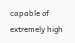capable of extremely high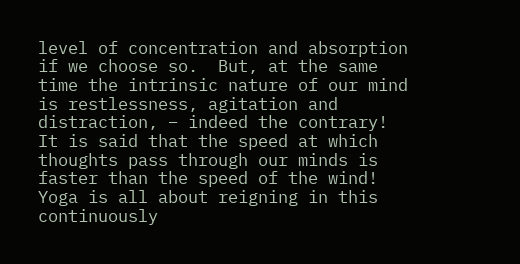level of concentration and absorption if we choose so.  But, at the same time the intrinsic nature of our mind is restlessness, agitation and distraction, – indeed the contrary!  It is said that the speed at which thoughts pass through our minds is faster than the speed of the wind! Yoga is all about reigning in this continuously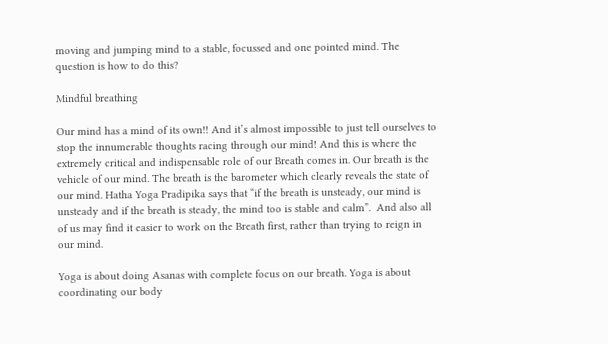moving and jumping mind to a stable, focussed and one pointed mind. The question is how to do this?

Mindful breathing

Our mind has a mind of its own!! And it’s almost impossible to just tell ourselves to stop the innumerable thoughts racing through our mind! And this is where the extremely critical and indispensable role of our Breath comes in. Our breath is the vehicle of our mind. The breath is the barometer which clearly reveals the state of our mind. Hatha Yoga Pradipika says that “if the breath is unsteady, our mind is unsteady and if the breath is steady, the mind too is stable and calm”.  And also all of us may find it easier to work on the Breath first, rather than trying to reign in our mind.

Yoga is about doing Asanas with complete focus on our breath. Yoga is about coordinating our body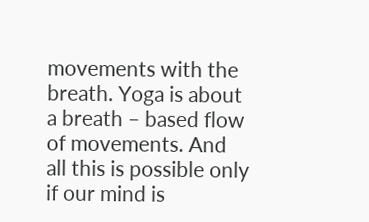movements with the breath. Yoga is about a breath – based flow of movements. And all this is possible only if our mind is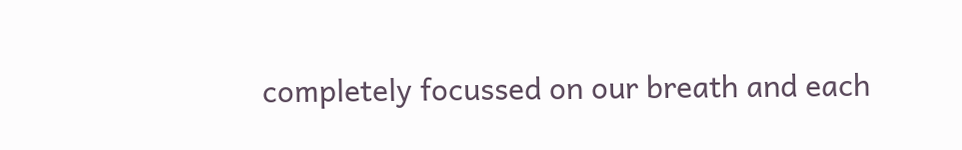completely focussed on our breath and each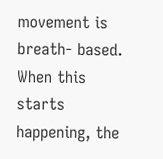movement is breath- based. When this starts happening, the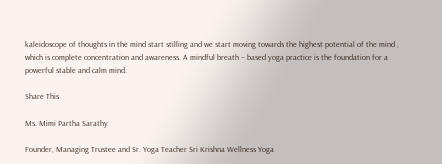kaleidoscope of thoughts in the mind start stilling and we start moving towards the highest potential of the mind , which is complete concentration and awareness. A mindful breath – based yoga practice is the foundation for a powerful stable and calm mind.

Share This

Ms. Mimi Partha Sarathy

Founder, Managing Trustee and Sr. Yoga Teacher Sri Krishna Wellness Yoga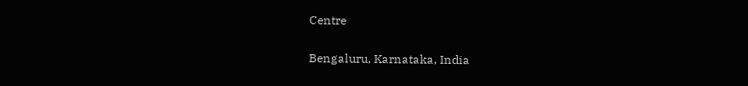Centre

Bengaluru, Karnataka, India